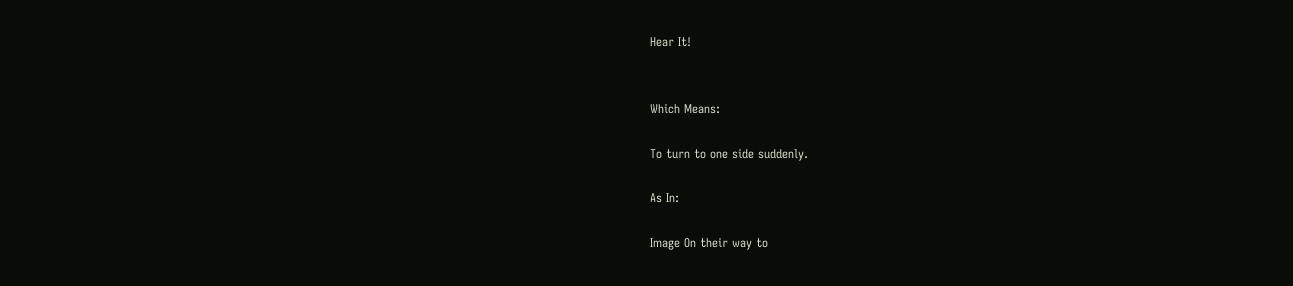Hear It!


Which Means:

To turn to one side suddenly.

As In:

Image On their way to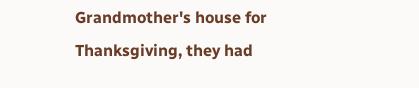Grandmother's house for Thanksgiving, they had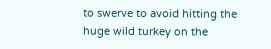to swerve to avoid hitting the huge wild turkey on the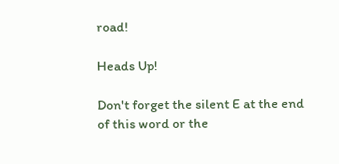road!

Heads Up!

Don't forget the silent E at the end of this word or the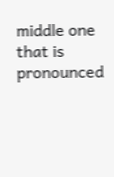middle one that is pronounced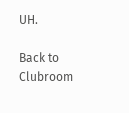UH.

Back to Clubroom